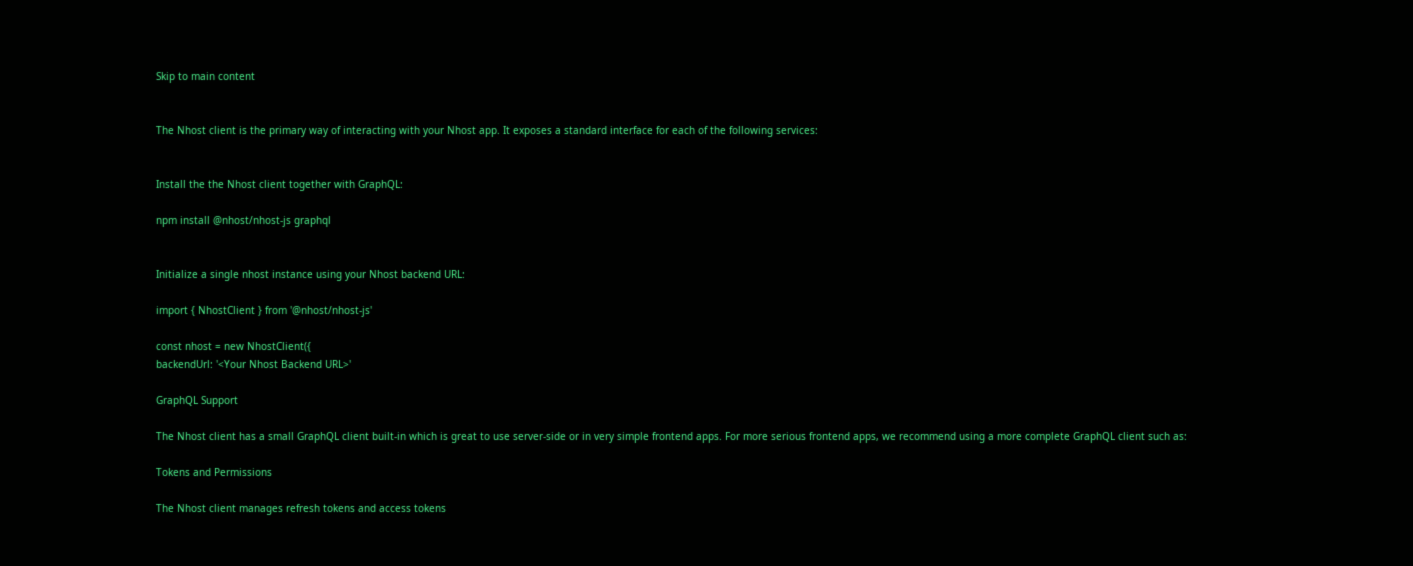Skip to main content


The Nhost client is the primary way of interacting with your Nhost app. It exposes a standard interface for each of the following services:


Install the the Nhost client together with GraphQL:

npm install @nhost/nhost-js graphql


Initialize a single nhost instance using your Nhost backend URL:

import { NhostClient } from '@nhost/nhost-js'

const nhost = new NhostClient({
backendUrl: '<Your Nhost Backend URL>'

GraphQL Support

The Nhost client has a small GraphQL client built-in which is great to use server-side or in very simple frontend apps. For more serious frontend apps, we recommend using a more complete GraphQL client such as:

Tokens and Permissions

The Nhost client manages refresh tokens and access tokens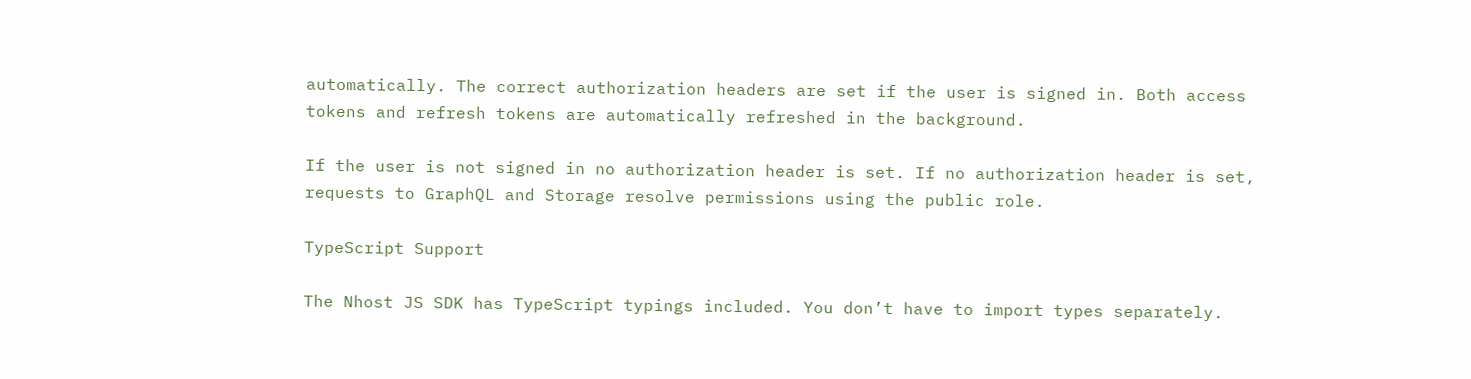automatically. The correct authorization headers are set if the user is signed in. Both access tokens and refresh tokens are automatically refreshed in the background.

If the user is not signed in no authorization header is set. If no authorization header is set, requests to GraphQL and Storage resolve permissions using the public role.

TypeScript Support

The Nhost JS SDK has TypeScript typings included. You don’t have to import types separately.